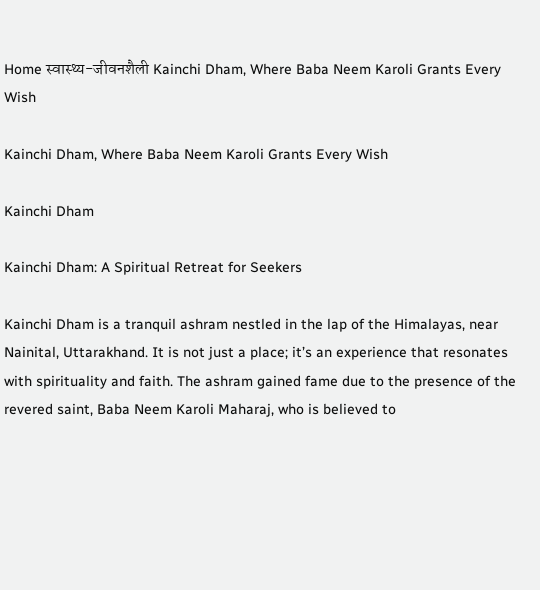Home स्वास्थ्य-जीवनशैली Kainchi Dham, Where Baba Neem Karoli Grants Every Wish

Kainchi Dham, Where Baba Neem Karoli Grants Every Wish

Kainchi Dham

Kainchi Dham: A Spiritual Retreat for Seekers

Kainchi Dham is a tranquil ashram nestled in the lap of the Himalayas, near Nainital, Uttarakhand. It is not just a place; it’s an experience that resonates with spirituality and faith. The ashram gained fame due to the presence of the revered saint, Baba Neem Karoli Maharaj, who is believed to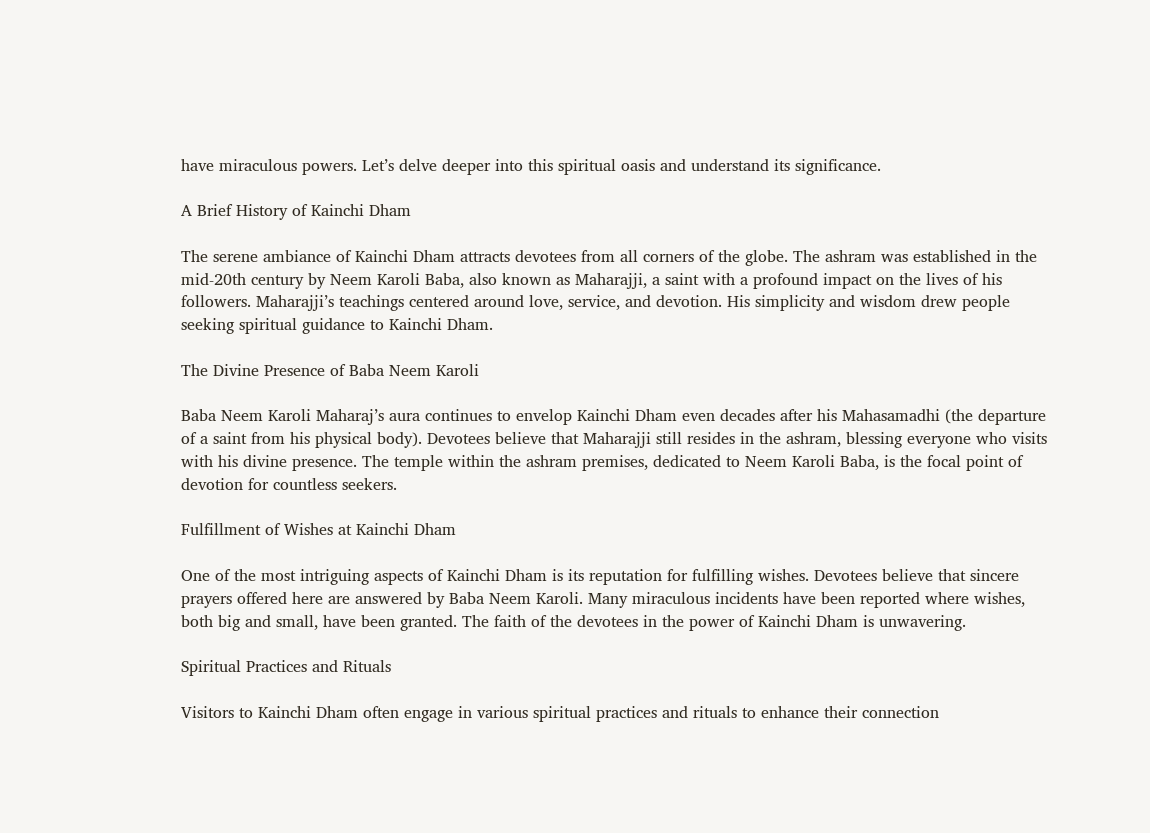have miraculous powers. Let’s delve deeper into this spiritual oasis and understand its significance.

A Brief History of Kainchi Dham

The serene ambiance of Kainchi Dham attracts devotees from all corners of the globe. The ashram was established in the mid-20th century by Neem Karoli Baba, also known as Maharajji, a saint with a profound impact on the lives of his followers. Maharajji’s teachings centered around love, service, and devotion. His simplicity and wisdom drew people seeking spiritual guidance to Kainchi Dham.

The Divine Presence of Baba Neem Karoli

Baba Neem Karoli Maharaj’s aura continues to envelop Kainchi Dham even decades after his Mahasamadhi (the departure of a saint from his physical body). Devotees believe that Maharajji still resides in the ashram, blessing everyone who visits with his divine presence. The temple within the ashram premises, dedicated to Neem Karoli Baba, is the focal point of devotion for countless seekers.

Fulfillment of Wishes at Kainchi Dham

One of the most intriguing aspects of Kainchi Dham is its reputation for fulfilling wishes. Devotees believe that sincere prayers offered here are answered by Baba Neem Karoli. Many miraculous incidents have been reported where wishes, both big and small, have been granted. The faith of the devotees in the power of Kainchi Dham is unwavering.

Spiritual Practices and Rituals

Visitors to Kainchi Dham often engage in various spiritual practices and rituals to enhance their connection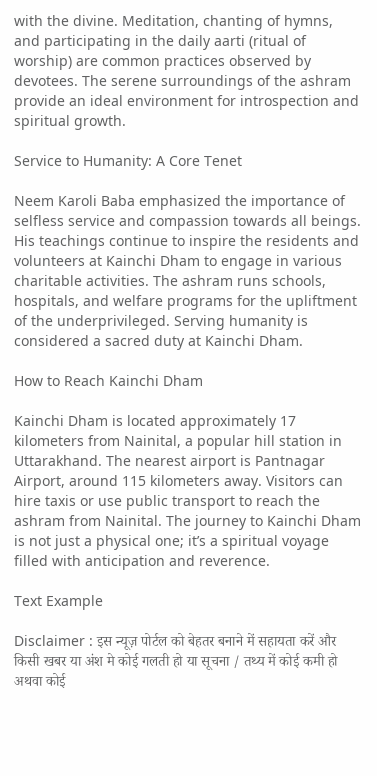with the divine. Meditation, chanting of hymns, and participating in the daily aarti (ritual of worship) are common practices observed by devotees. The serene surroundings of the ashram provide an ideal environment for introspection and spiritual growth.

Service to Humanity: A Core Tenet

Neem Karoli Baba emphasized the importance of selfless service and compassion towards all beings. His teachings continue to inspire the residents and volunteers at Kainchi Dham to engage in various charitable activities. The ashram runs schools, hospitals, and welfare programs for the upliftment of the underprivileged. Serving humanity is considered a sacred duty at Kainchi Dham.

How to Reach Kainchi Dham

Kainchi Dham is located approximately 17 kilometers from Nainital, a popular hill station in Uttarakhand. The nearest airport is Pantnagar Airport, around 115 kilometers away. Visitors can hire taxis or use public transport to reach the ashram from Nainital. The journey to Kainchi Dham is not just a physical one; it’s a spiritual voyage filled with anticipation and reverence.

Text Example

Disclaimer : इस न्यूज़ पोर्टल को बेहतर बनाने में सहायता करें और किसी खबर या अंश मे कोई गलती हो या सूचना / तथ्य में कोई कमी हो अथवा कोई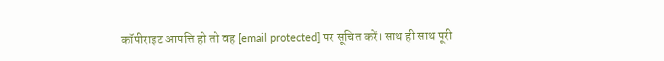कॉपीराइट आपत्ति हो तो वह [email protected] पर सूचित करें। साथ ही साथ पूरी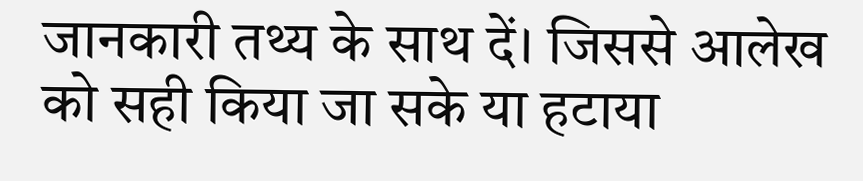जानकारी तथ्य के साथ दें। जिससे आलेख को सही किया जा सके या हटाया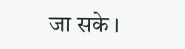जा सके ।